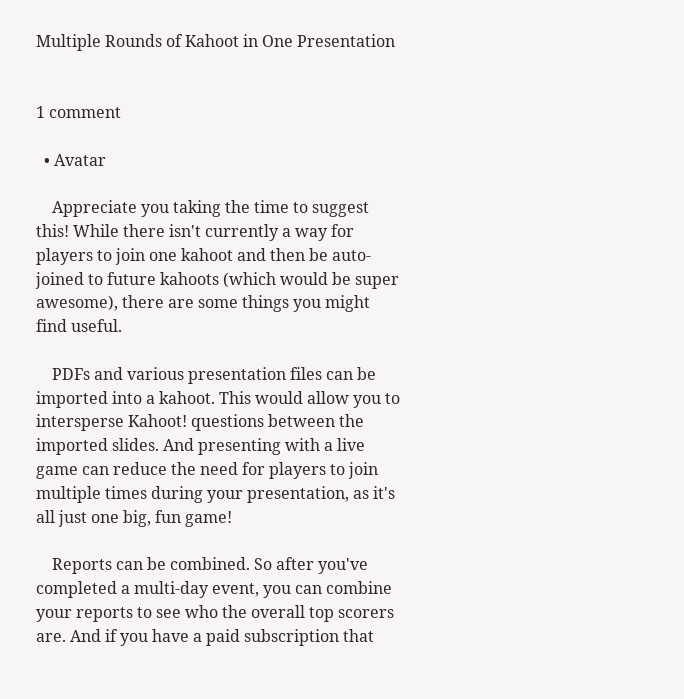Multiple Rounds of Kahoot in One Presentation


1 comment

  • Avatar

    Appreciate you taking the time to suggest this! While there isn't currently a way for players to join one kahoot and then be auto-joined to future kahoots (which would be super awesome), there are some things you might find useful.

    PDFs and various presentation files can be imported into a kahoot. This would allow you to intersperse Kahoot! questions between the imported slides. And presenting with a live game can reduce the need for players to join multiple times during your presentation, as it's all just one big, fun game!

    Reports can be combined. So after you've completed a multi-day event, you can combine your reports to see who the overall top scorers are. And if you have a paid subscription that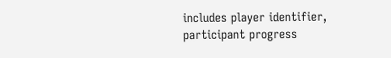includes player identifier, participant progress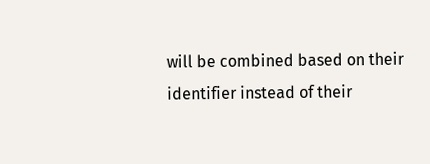will be combined based on their identifier instead of their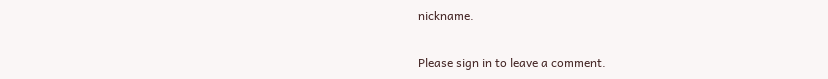nickname.

Please sign in to leave a comment.